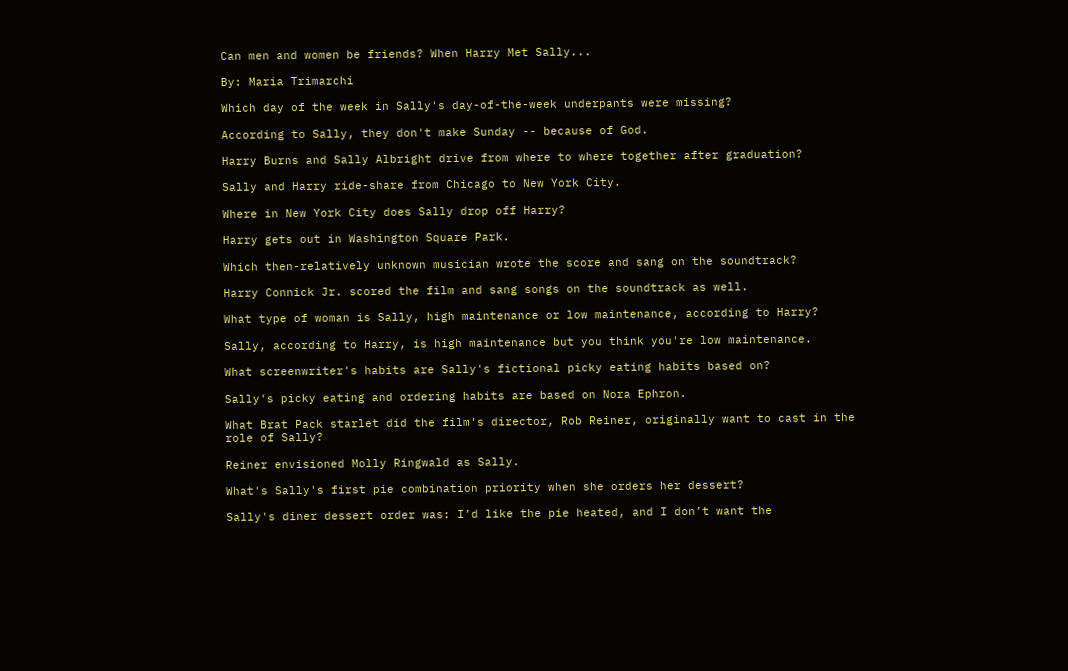Can men and women be friends? When Harry Met Sally...

By: Maria Trimarchi

Which day of the week in Sally's day-of-the-week underpants were missing?

According to Sally, they don't make Sunday -- because of God.

Harry Burns and Sally Albright drive from where to where together after graduation?

Sally and Harry ride-share from Chicago to New York City.

Where in New York City does Sally drop off Harry?

Harry gets out in Washington Square Park.

Which then-relatively unknown musician wrote the score and sang on the soundtrack?

Harry Connick Jr. scored the film and sang songs on the soundtrack as well.

What type of woman is Sally, high maintenance or low maintenance, according to Harry?

Sally, according to Harry, is high maintenance but you think you're low maintenance.

What screenwriter's habits are Sally's fictional picky eating habits based on?

Sally's picky eating and ordering habits are based on Nora Ephron.

What Brat Pack starlet did the film's director, Rob Reiner, originally want to cast in the role of Sally?

Reiner envisioned Molly Ringwald as Sally.

What's Sally's first pie combination priority when she orders her dessert?

Sally's diner dessert order was: I’d like the pie heated, and I don’t want the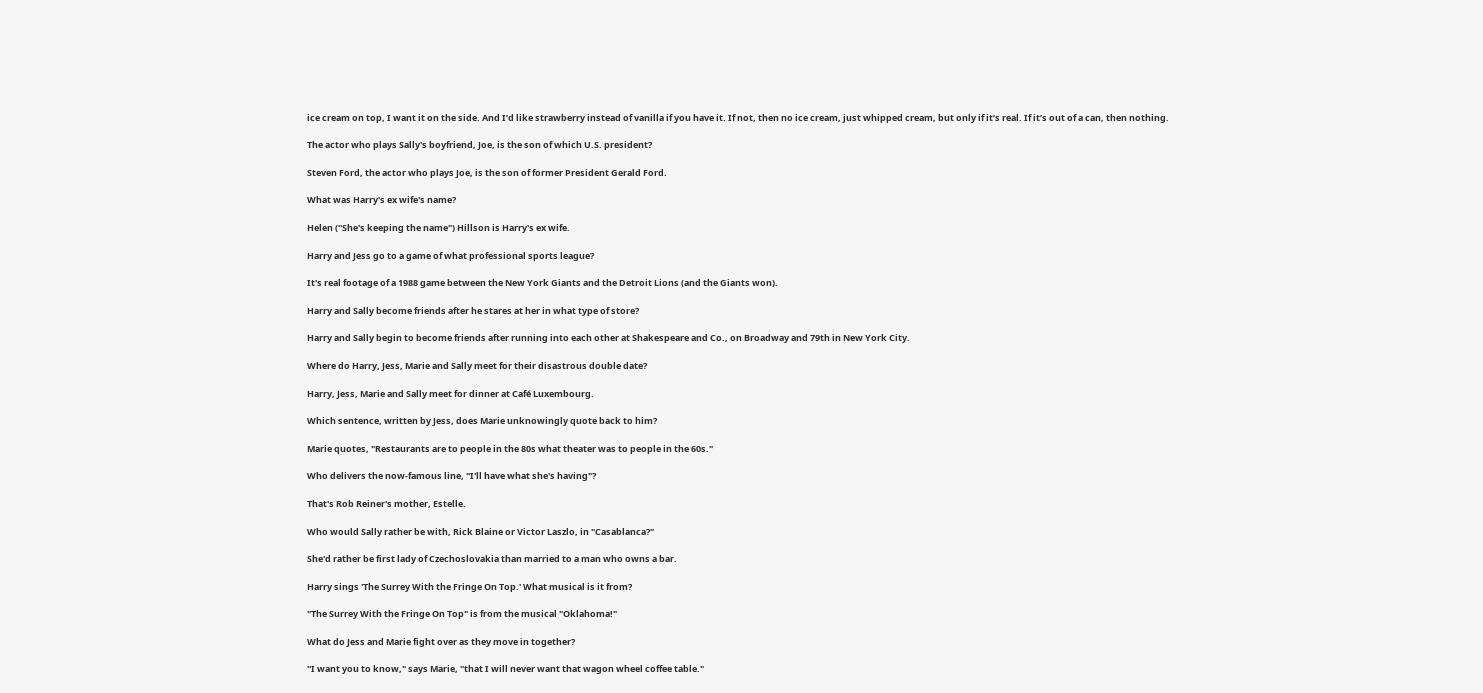ice cream on top, I want it on the side. And I’d like strawberry instead of vanilla if you have it. If not, then no ice cream, just whipped cream, but only if it’s real. If it’s out of a can, then nothing.

The actor who plays Sally's boyfriend, Joe, is the son of which U.S. president?

Steven Ford, the actor who plays Joe, is the son of former President Gerald Ford.

What was Harry's ex wife's name?

Helen ("She's keeping the name") Hillson is Harry's ex wife.

Harry and Jess go to a game of what professional sports league?

It's real footage of a 1988 game between the New York Giants and the Detroit Lions (and the Giants won).

Harry and Sally become friends after he stares at her in what type of store?

Harry and Sally begin to become friends after running into each other at Shakespeare and Co., on Broadway and 79th in New York City.

Where do Harry, Jess, Marie and Sally meet for their disastrous double date?

Harry, Jess, Marie and Sally meet for dinner at Café Luxembourg.

Which sentence, written by Jess, does Marie unknowingly quote back to him?

Marie quotes, "Restaurants are to people in the 80s what theater was to people in the 60s."

Who delivers the now-famous line, "I'll have what she's having"?

That's Rob Reiner's mother, Estelle.

Who would Sally rather be with, Rick Blaine or Victor Laszlo, in "Casablanca?"

She'd rather be first lady of Czechoslovakia than married to a man who owns a bar.

Harry sings 'The Surrey With the Fringe On Top.' What musical is it from?

"The Surrey With the Fringe On Top" is from the musical "Oklahoma!"

What do Jess and Marie fight over as they move in together?

"I want you to know," says Marie, "that I will never want that wagon wheel coffee table."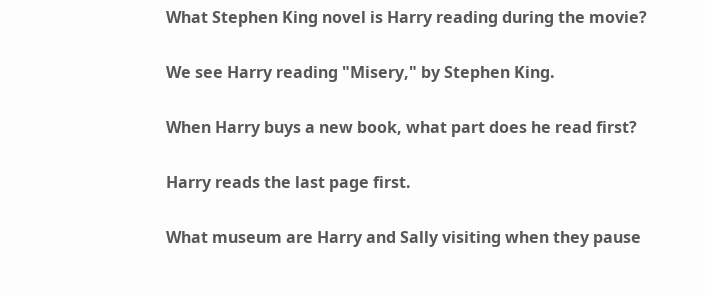What Stephen King novel is Harry reading during the movie?

We see Harry reading "Misery," by Stephen King.

When Harry buys a new book, what part does he read first?

Harry reads the last page first.

What museum are Harry and Sally visiting when they pause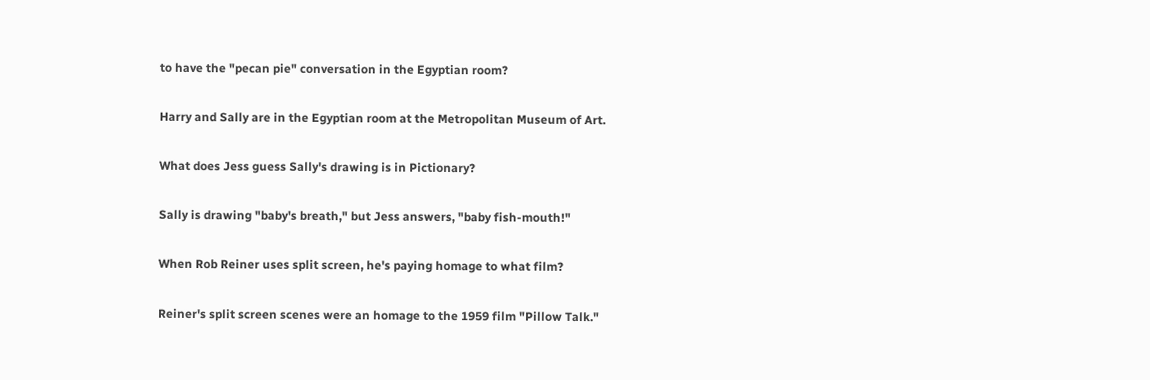to have the "pecan pie" conversation in the Egyptian room?

Harry and Sally are in the Egyptian room at the Metropolitan Museum of Art.

What does Jess guess Sally's drawing is in Pictionary?

Sally is drawing "baby's breath," but Jess answers, "baby fish-mouth!"

When Rob Reiner uses split screen, he's paying homage to what film?

Reiner's split screen scenes were an homage to the 1959 film "Pillow Talk."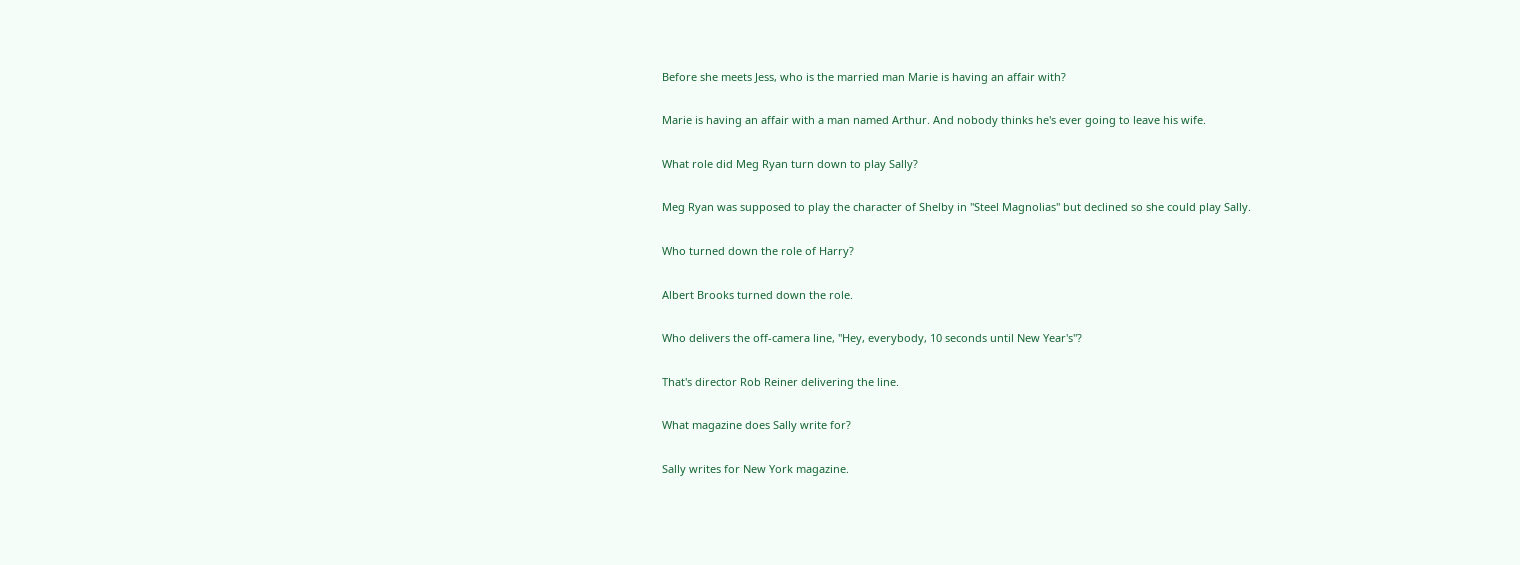Before she meets Jess, who is the married man Marie is having an affair with?

Marie is having an affair with a man named Arthur. And nobody thinks he's ever going to leave his wife.

What role did Meg Ryan turn down to play Sally?

Meg Ryan was supposed to play the character of Shelby in "Steel Magnolias" but declined so she could play Sally.

Who turned down the role of Harry?

Albert Brooks turned down the role.

Who delivers the off-camera line, "Hey, everybody, 10 seconds until New Year's"?

That's director Rob Reiner delivering the line.

What magazine does Sally write for?

Sally writes for New York magazine.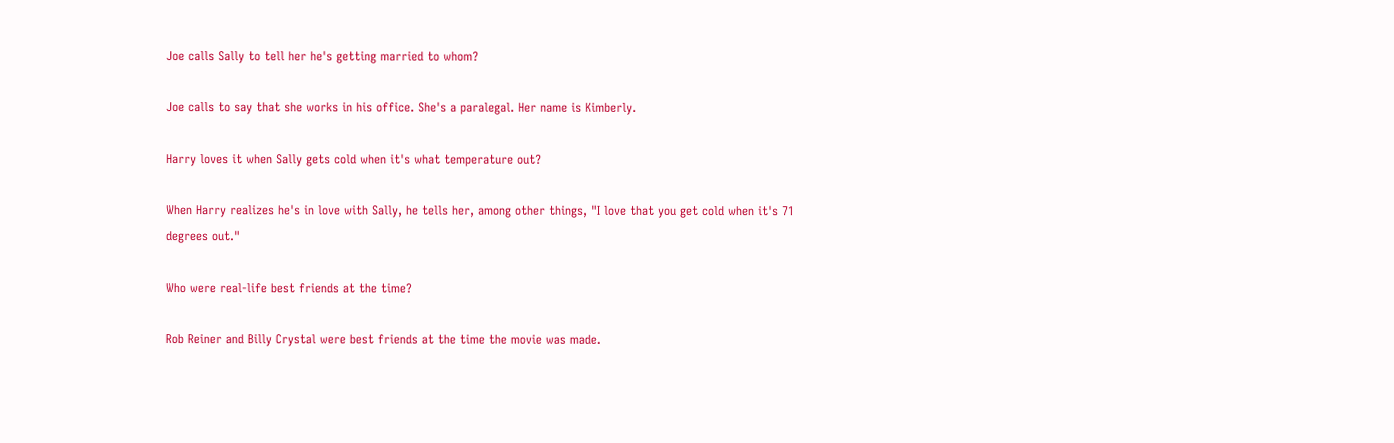Joe calls Sally to tell her he's getting married to whom?

Joe calls to say that she works in his office. She's a paralegal. Her name is Kimberly.

Harry loves it when Sally gets cold when it's what temperature out?

When Harry realizes he's in love with Sally, he tells her, among other things, "I love that you get cold when it's 71 degrees out."

Who were real-life best friends at the time?

Rob Reiner and Billy Crystal were best friends at the time the movie was made.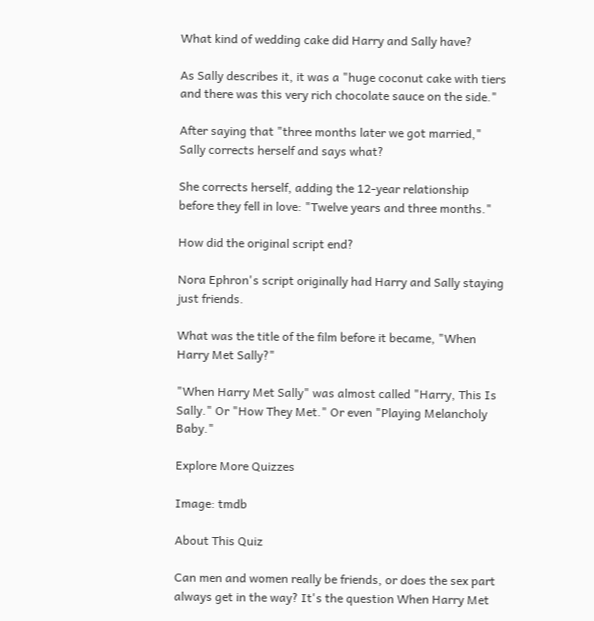What kind of wedding cake did Harry and Sally have?

As Sally describes it, it was a "huge coconut cake with tiers and there was this very rich chocolate sauce on the side."

After saying that "three months later we got married," Sally corrects herself and says what?

She corrects herself, adding the 12-year relationship before they fell in love: "Twelve years and three months."

How did the original script end?

Nora Ephron's script originally had Harry and Sally staying just friends.

What was the title of the film before it became, "When Harry Met Sally?"

"When Harry Met Sally" was almost called "Harry, This Is Sally." Or "How They Met." Or even "Playing Melancholy Baby."

Explore More Quizzes

Image: tmdb

About This Quiz

Can men and women really be friends, or does the sex part always get in the way? It's the question When Harry Met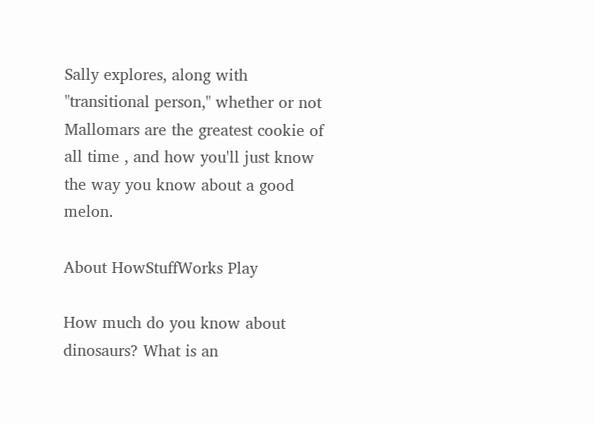Sally explores, along with "transitional person," whether or not Mallomars are the greatest cookie of all time , and how you'll just know the way you know about a good melon.

About HowStuffWorks Play

How much do you know about dinosaurs? What is an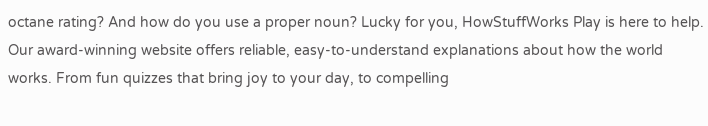octane rating? And how do you use a proper noun? Lucky for you, HowStuffWorks Play is here to help. Our award-winning website offers reliable, easy-to-understand explanations about how the world works. From fun quizzes that bring joy to your day, to compelling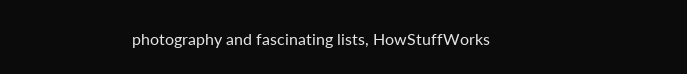photography and fascinating lists, HowStuffWorks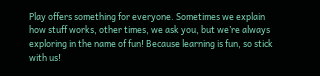Play offers something for everyone. Sometimes we explain how stuff works, other times, we ask you, but we’re always exploring in the name of fun! Because learning is fun, so stick with us!